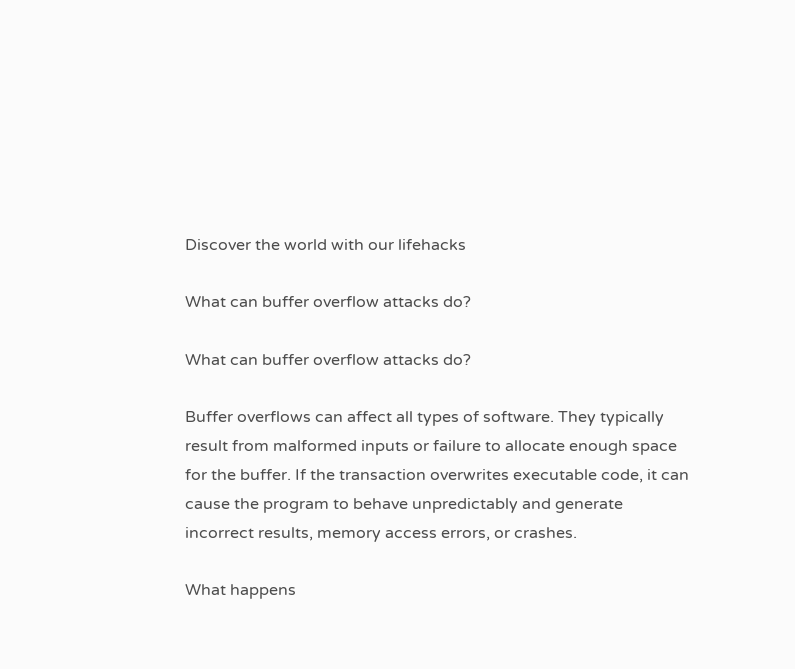Discover the world with our lifehacks

What can buffer overflow attacks do?

What can buffer overflow attacks do?

Buffer overflows can affect all types of software. They typically result from malformed inputs or failure to allocate enough space for the buffer. If the transaction overwrites executable code, it can cause the program to behave unpredictably and generate incorrect results, memory access errors, or crashes.

What happens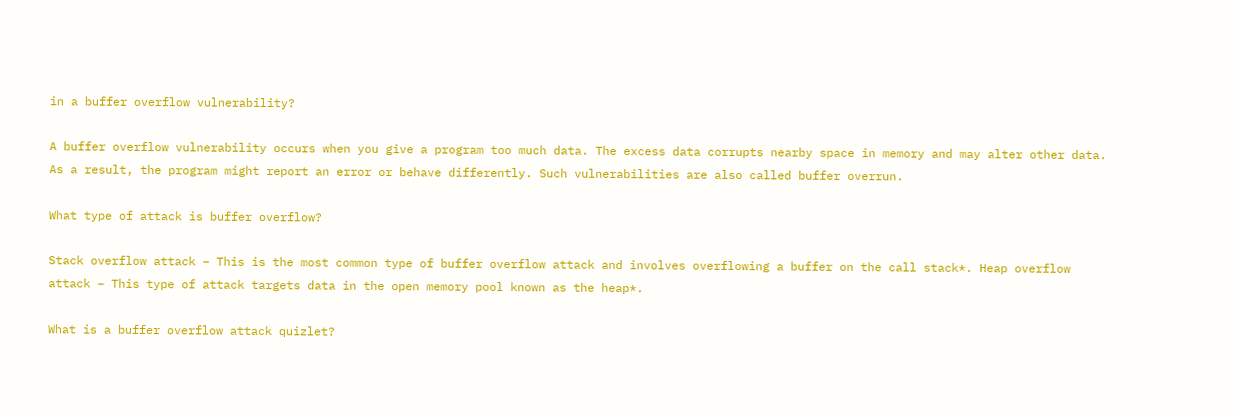in a buffer overflow vulnerability?

A buffer overflow vulnerability occurs when you give a program too much data. The excess data corrupts nearby space in memory and may alter other data. As a result, the program might report an error or behave differently. Such vulnerabilities are also called buffer overrun.

What type of attack is buffer overflow?

Stack overflow attack – This is the most common type of buffer overflow attack and involves overflowing a buffer on the call stack*. Heap overflow attack – This type of attack targets data in the open memory pool known as the heap*.

What is a buffer overflow attack quizlet?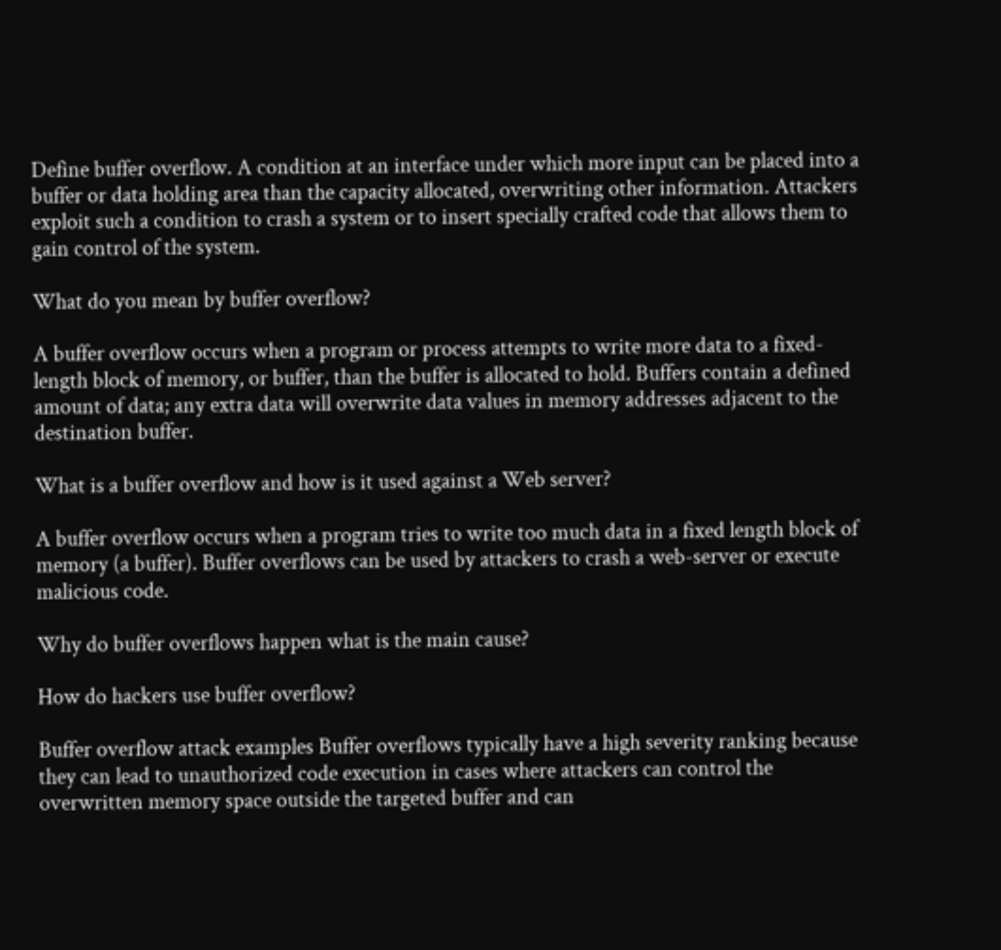Define buffer overflow. A condition at an interface under which more input can be placed into a buffer or data holding area than the capacity allocated, overwriting other information. Attackers exploit such a condition to crash a system or to insert specially crafted code that allows them to gain control of the system.

What do you mean by buffer overflow?

A buffer overflow occurs when a program or process attempts to write more data to a fixed-length block of memory, or buffer, than the buffer is allocated to hold. Buffers contain a defined amount of data; any extra data will overwrite data values in memory addresses adjacent to the destination buffer.

What is a buffer overflow and how is it used against a Web server?

A buffer overflow occurs when a program tries to write too much data in a fixed length block of memory (a buffer). Buffer overflows can be used by attackers to crash a web-server or execute malicious code.

Why do buffer overflows happen what is the main cause?

How do hackers use buffer overflow?

Buffer overflow attack examples Buffer overflows typically have a high severity ranking because they can lead to unauthorized code execution in cases where attackers can control the overwritten memory space outside the targeted buffer and can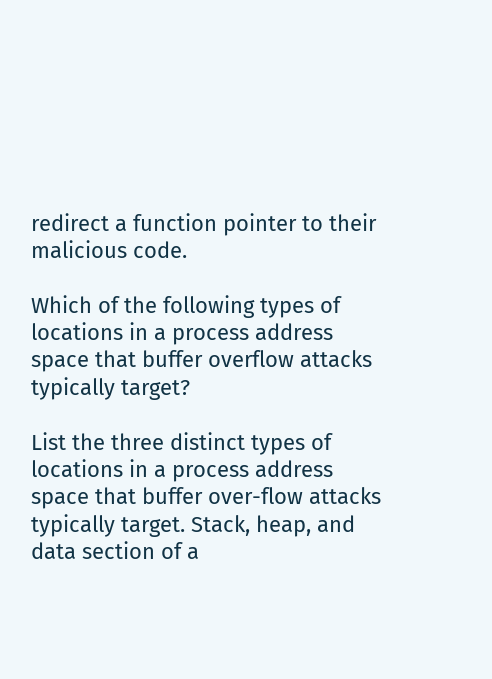redirect a function pointer to their malicious code.

Which of the following types of locations in a process address space that buffer overflow attacks typically target?

List the three distinct types of locations in a process address space that buffer over-flow attacks typically target. Stack, heap, and data section of a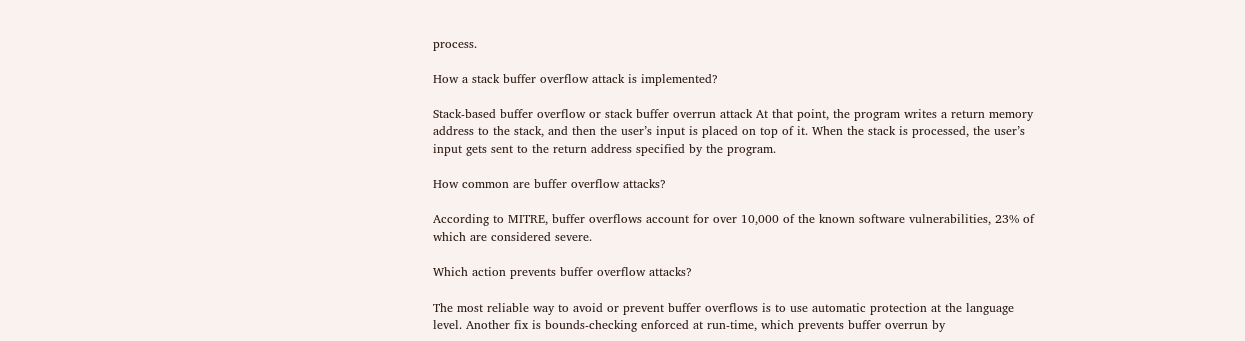process.

How a stack buffer overflow attack is implemented?

Stack-based buffer overflow or stack buffer overrun attack At that point, the program writes a return memory address to the stack, and then the user’s input is placed on top of it. When the stack is processed, the user’s input gets sent to the return address specified by the program.

How common are buffer overflow attacks?

According to MITRE, buffer overflows account for over 10,000 of the known software vulnerabilities, 23% of which are considered severe.

Which action prevents buffer overflow attacks?

The most reliable way to avoid or prevent buffer overflows is to use automatic protection at the language level. Another fix is bounds-checking enforced at run-time, which prevents buffer overrun by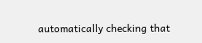automatically checking that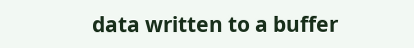data written to a buffer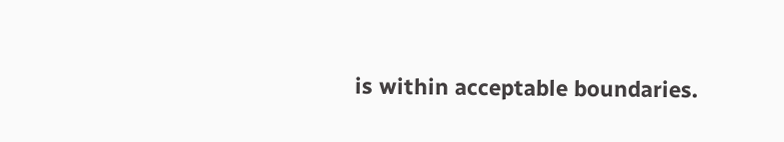is within acceptable boundaries.